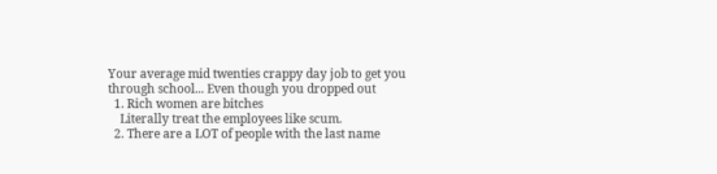Your average mid twenties crappy day job to get you through school... Even though you dropped out
  1. Rich women are bitches
    Literally treat the employees like scum.
  2. There are a LOT of people with the last name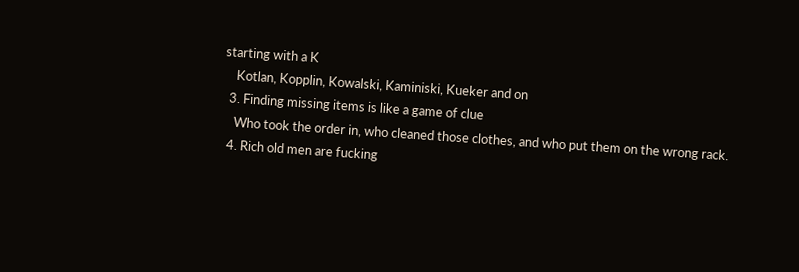starting with a K
    Kotlan, Kopplin, Kowalski, Kaminiski, Kueker and on
  3. Finding missing items is like a game of clue
    Who took the order in, who cleaned those clothes, and who put them on the wrong rack.
  4. Rich old men are fucking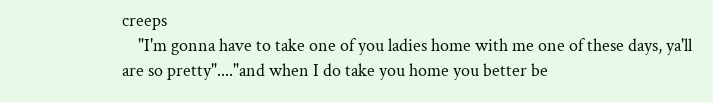creeps
    "I'm gonna have to take one of you ladies home with me one of these days, ya'll are so pretty"...."and when I do take you home you better be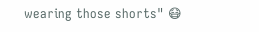wearing those shorts" 😷